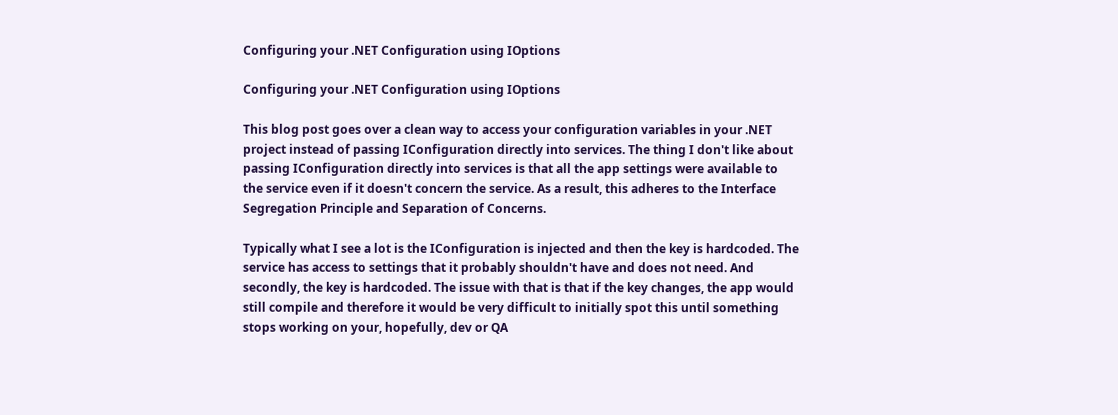Configuring your .NET Configuration using IOptions

Configuring your .NET Configuration using IOptions

This blog post goes over a clean way to access your configuration variables in your .NET project instead of passing IConfiguration directly into services. The thing I don't like about passing IConfiguration directly into services is that all the app settings were available to the service even if it doesn't concern the service. As a result, this adheres to the Interface Segregation Principle and Separation of Concerns.

Typically what I see a lot is the IConfiguration is injected and then the key is hardcoded. The service has access to settings that it probably shouldn't have and does not need. And secondly, the key is hardcoded. The issue with that is that if the key changes, the app would still compile and therefore it would be very difficult to initially spot this until something stops working on your, hopefully, dev or QA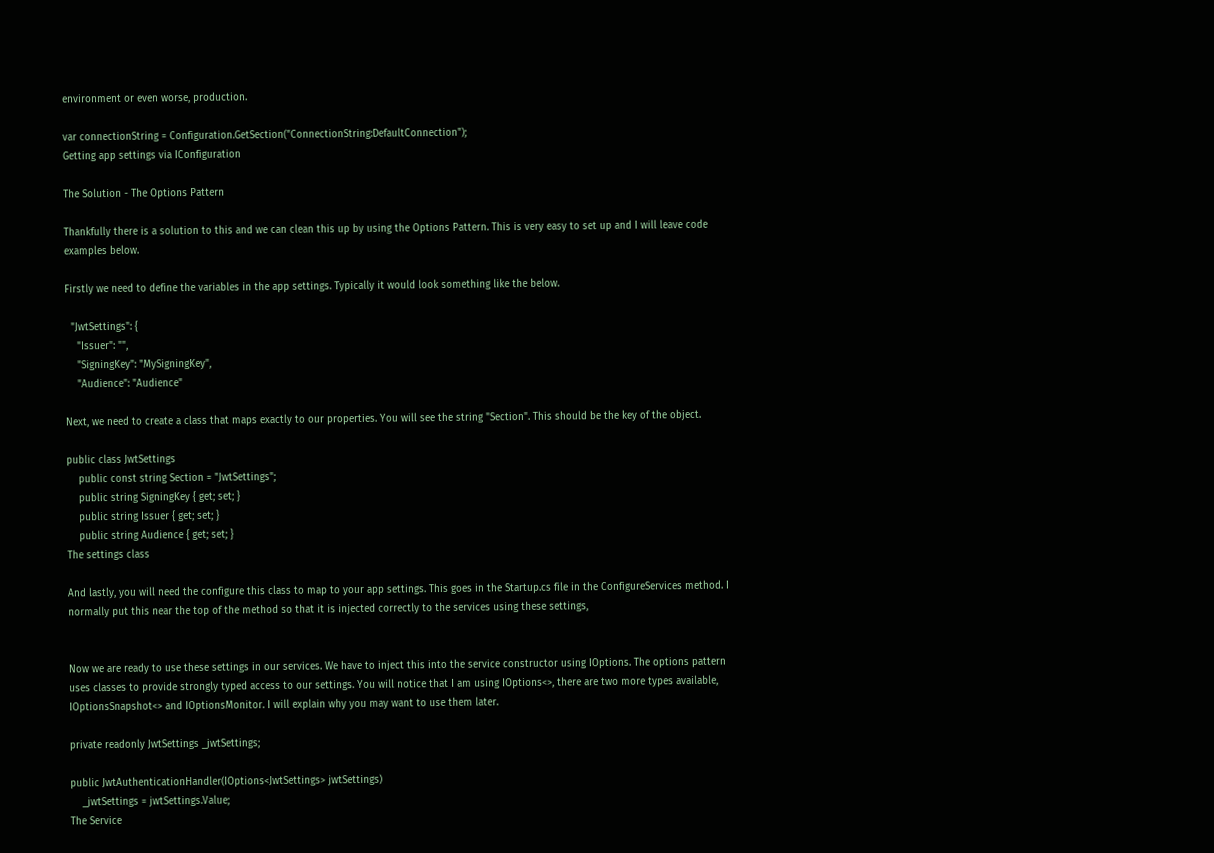environment or even worse, production.

var connectionString = Configuration.GetSection("ConnectionString:DefaultConnection");
Getting app settings via IConfiguration

The Solution - The Options Pattern

Thankfully there is a solution to this and we can clean this up by using the Options Pattern. This is very easy to set up and I will leave code examples below.

Firstly we need to define the variables in the app settings. Typically it would look something like the below.

  "JwtSettings": {
    "Issuer": "",
    "SigningKey": "MySigningKey",
    "Audience": "Audience"

Next, we need to create a class that maps exactly to our properties. You will see the string "Section". This should be the key of the object.

public class JwtSettings
    public const string Section = "JwtSettings";
    public string SigningKey { get; set; }
    public string Issuer { get; set; }
    public string Audience { get; set; }
The settings class

And lastly, you will need the configure this class to map to your app settings. This goes in the Startup.cs file in the ConfigureServices method. I normally put this near the top of the method so that it is injected correctly to the services using these settings,


Now we are ready to use these settings in our services. We have to inject this into the service constructor using IOptions. The options pattern uses classes to provide strongly typed access to our settings. You will notice that I am using IOptions<>, there are two more types available, IOptionsSnapshot<> and IOptionsMonitor. I will explain why you may want to use them later.

private readonly JwtSettings _jwtSettings;

public JwtAuthenticationHandler(IOptions<JwtSettings> jwtSettings)
    _jwtSettings = jwtSettings.Value;
The Service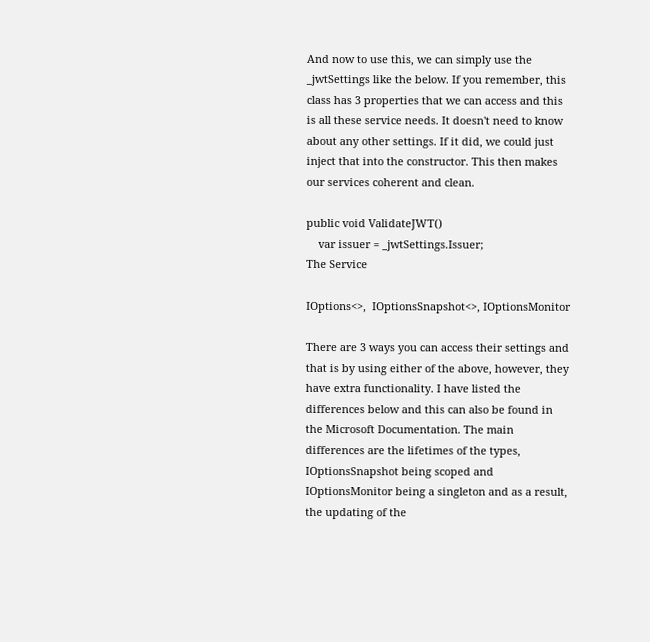And now to use this, we can simply use the _jwtSettings like the below. If you remember, this class has 3 properties that we can access and this is all these service needs. It doesn't need to know about any other settings. If it did, we could just inject that into the constructor. This then makes our services coherent and clean.

public void ValidateJWT()
    var issuer = _jwtSettings.Issuer;
The Service

IOptions<>,  IOptionsSnapshot<>, IOptionsMonitor

There are 3 ways you can access their settings and that is by using either of the above, however, they have extra functionality. I have listed the differences below and this can also be found in the Microsoft Documentation. The main differences are the lifetimes of the types, IOptionsSnapshot being scoped and IOptionsMonitor being a singleton and as a result, the updating of the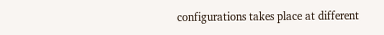configurations takes place at different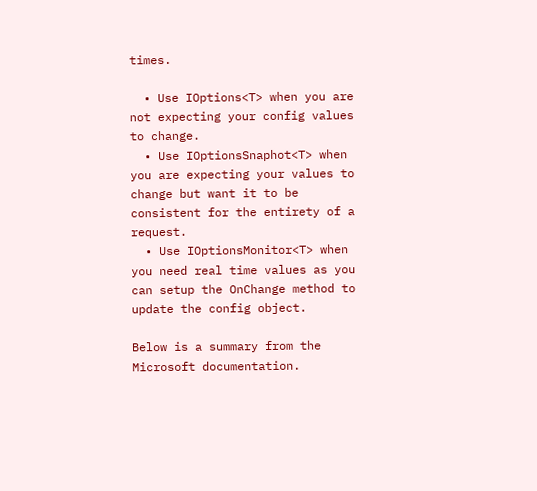times.

  • Use IOptions<T> when you are not expecting your config values to change.
  • Use IOptionsSnaphot<T> when you are expecting your values to change but want it to be consistent for the entirety of a request.
  • Use IOptionsMonitor<T> when you need real time values as you can setup the OnChange method to update the config object.

Below is a summary from the Microsoft documentation.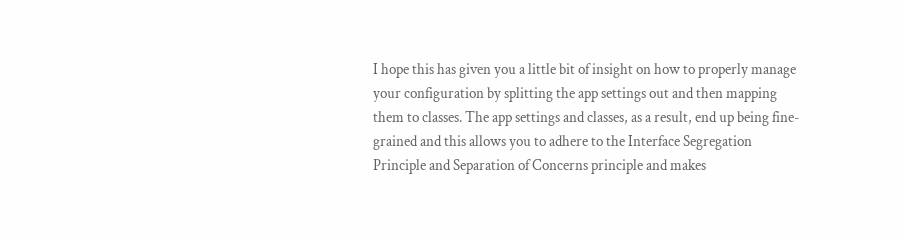I hope this has given you a little bit of insight on how to properly manage your configuration by splitting the app settings out and then mapping them to classes. The app settings and classes, as a result, end up being fine-grained and this allows you to adhere to the Interface Segregation Principle and Separation of Concerns principle and makes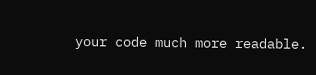your code much more readable.